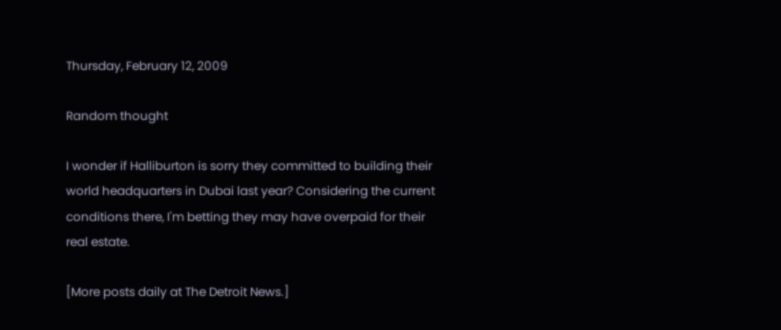Thursday, February 12, 2009

Random thought

I wonder if Halliburton is sorry they committed to building their world headquarters in Dubai last year? Considering the current conditions there, I'm betting they may have overpaid for their real estate.

[More posts daily at The Detroit News.]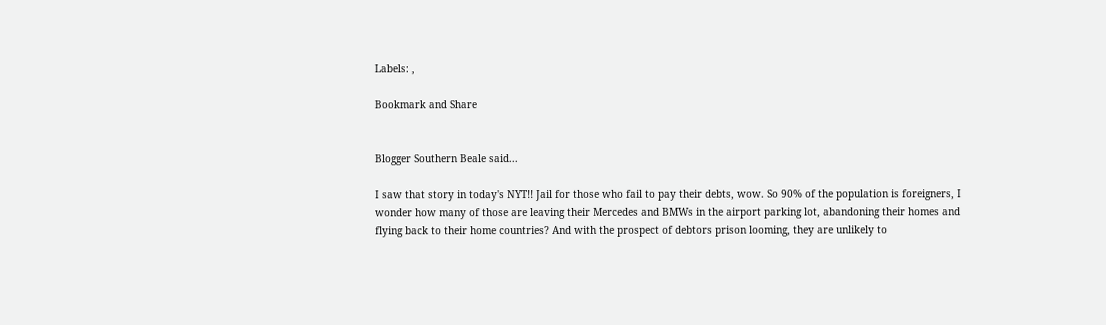Labels: ,

Bookmark and Share


Blogger Southern Beale said...

I saw that story in today's NYT!! Jail for those who fail to pay their debts, wow. So 90% of the population is foreigners, I wonder how many of those are leaving their Mercedes and BMWs in the airport parking lot, abandoning their homes and flying back to their home countries? And with the prospect of debtors prison looming, they are unlikely to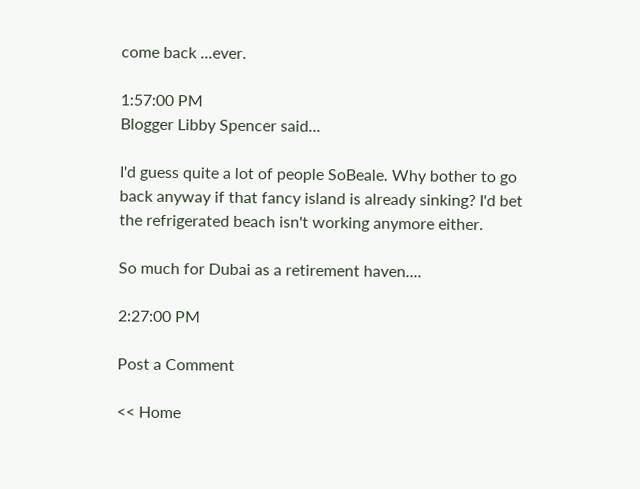come back ...ever.

1:57:00 PM
Blogger Libby Spencer said...

I'd guess quite a lot of people SoBeale. Why bother to go back anyway if that fancy island is already sinking? I'd bet the refrigerated beach isn't working anymore either.

So much for Dubai as a retirement haven....

2:27:00 PM

Post a Comment

<< Home